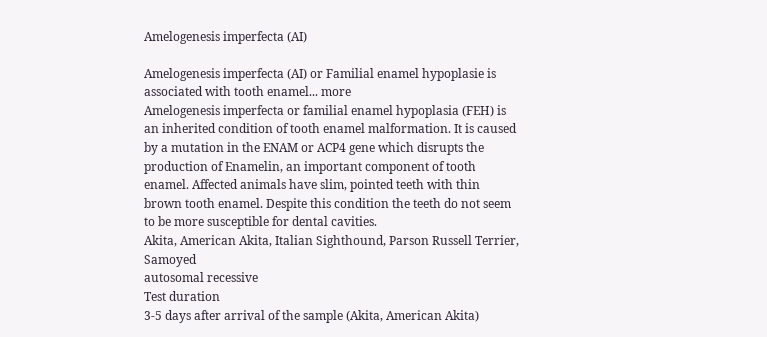Amelogenesis imperfecta (AI)

Amelogenesis imperfecta (AI) or Familial enamel hypoplasie is associated with tooth enamel... more
Amelogenesis imperfecta or familial enamel hypoplasia (FEH) is an inherited condition of tooth enamel malformation. It is caused by a mutation in the ENAM or ACP4 gene which disrupts the production of Enamelin, an important component of tooth enamel. Affected animals have slim, pointed teeth with thin brown tooth enamel. Despite this condition the teeth do not seem to be more susceptible for dental cavities.
Akita, American Akita, Italian Sighthound, Parson Russell Terrier, Samoyed
autosomal recessive
Test duration
3-5 days after arrival of the sample (Akita, American Akita)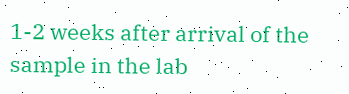1-2 weeks after arrival of the sample in the lab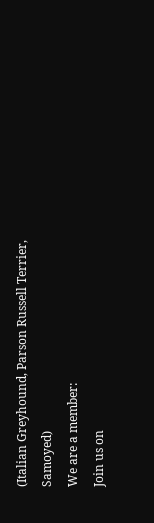(Italian Greyhound, Parson Russell Terrier, Samoyed)
We are a member:
Join us on